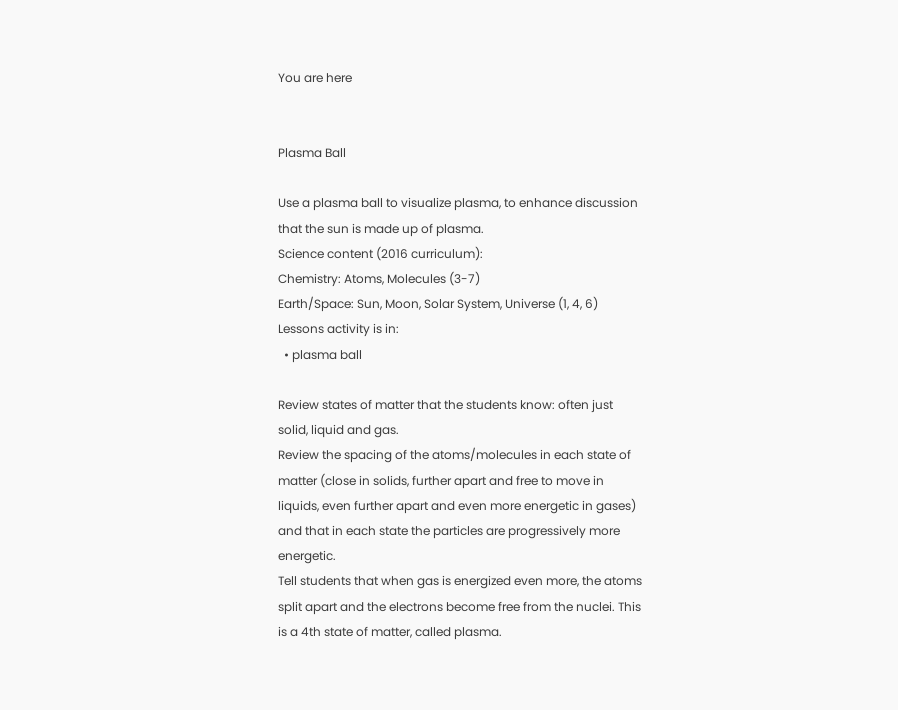You are here


Plasma Ball

Use a plasma ball to visualize plasma, to enhance discussion that the sun is made up of plasma.
Science content (2016 curriculum):
Chemistry: Atoms, Molecules (3-7)
Earth/Space: Sun, Moon, Solar System, Universe (1, 4, 6)
Lessons activity is in:
  • plasma ball

Review states of matter that the students know: often just solid, liquid and gas.
Review the spacing of the atoms/molecules in each state of matter (close in solids, further apart and free to move in liquids, even further apart and even more energetic in gases) and that in each state the particles are progressively more energetic.
Tell students that when gas is energized even more, the atoms split apart and the electrons become free from the nuclei. This is a 4th state of matter, called plasma.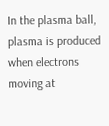In the plasma ball, plasma is produced when electrons moving at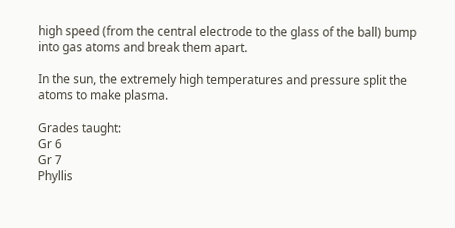high speed (from the central electrode to the glass of the ball) bump into gas atoms and break them apart.

In the sun, the extremely high temperatures and pressure split the atoms to make plasma.

Grades taught:
Gr 6
Gr 7
Phyllis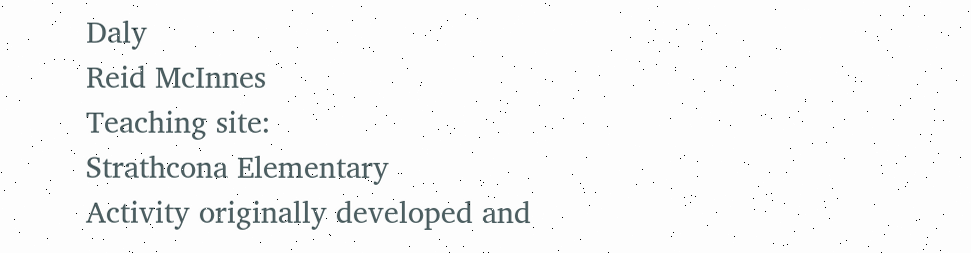Daly
Reid McInnes
Teaching site:
Strathcona Elementary
Activity originally developed and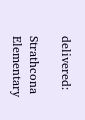delivered:

Strathcona Elementary